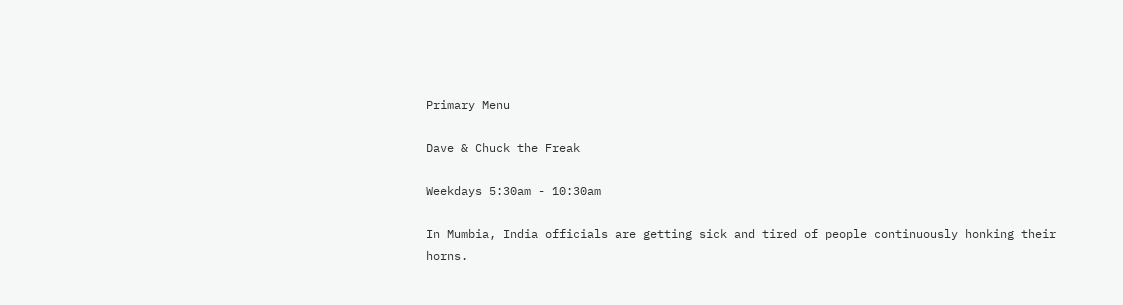Primary Menu

Dave & Chuck the Freak

Weekdays 5:30am - 10:30am

In Mumbia, India officials are getting sick and tired of people continuously honking their horns.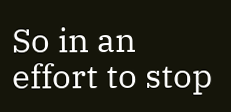So in an effort to stop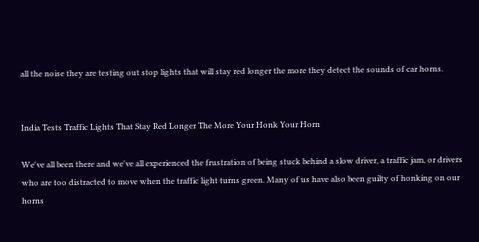all the noise they are testing out stop lights that will stay red longer the more they detect the sounds of car horns.


India Tests Traffic Lights That Stay Red Longer The More Your Honk Your Horn

We've all been there and we've all experienced the frustration of being stuck behind a slow driver, a traffic jam, or drivers who are too distracted to move when the traffic light turns green. Many of us have also been guilty of honking on our horns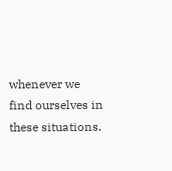whenever we find ourselves in these situations.